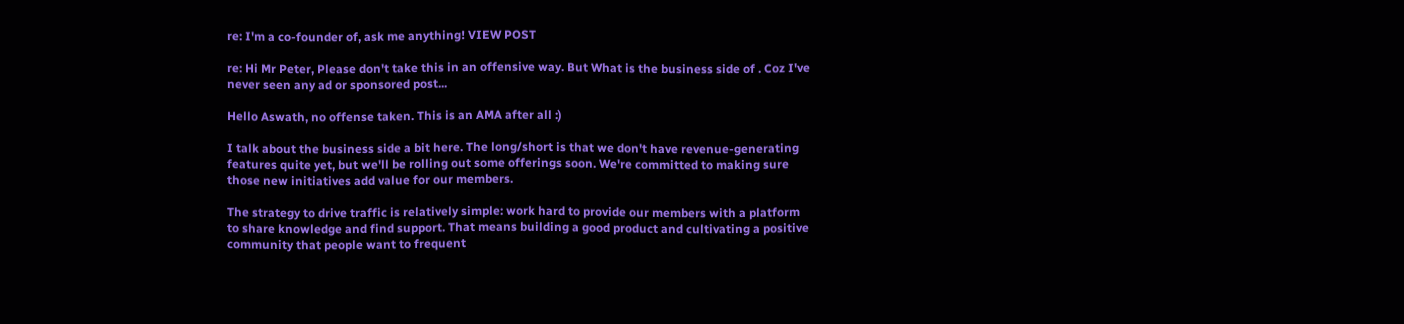re: I'm a co-founder of, ask me anything! VIEW POST

re: Hi Mr Peter, Please don't take this in an offensive way. But What is the business side of . Coz I've never seen any ad or sponsored post...

Hello Aswath, no offense taken. This is an AMA after all :)

I talk about the business side a bit here. The long/short is that we don't have revenue-generating features quite yet, but we'll be rolling out some offerings soon. We're committed to making sure those new initiatives add value for our members.

The strategy to drive traffic is relatively simple: work hard to provide our members with a platform to share knowledge and find support. That means building a good product and cultivating a positive community that people want to frequent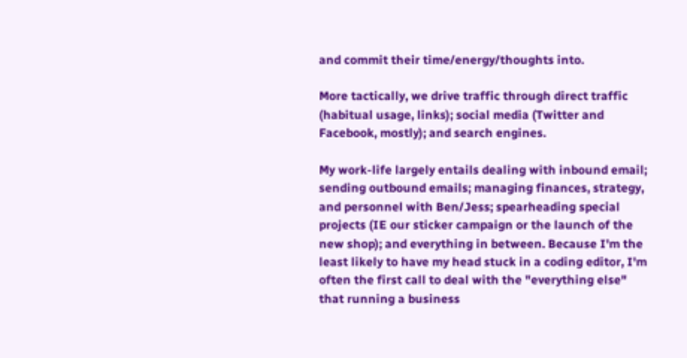and commit their time/energy/thoughts into.

More tactically, we drive traffic through direct traffic (habitual usage, links); social media (Twitter and Facebook, mostly); and search engines.

My work-life largely entails dealing with inbound email; sending outbound emails; managing finances, strategy, and personnel with Ben/Jess; spearheading special projects (IE our sticker campaign or the launch of the new shop); and everything in between. Because I'm the least likely to have my head stuck in a coding editor, I'm often the first call to deal with the "everything else" that running a business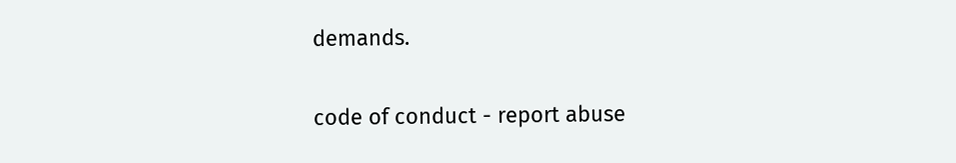demands.

code of conduct - report abuse